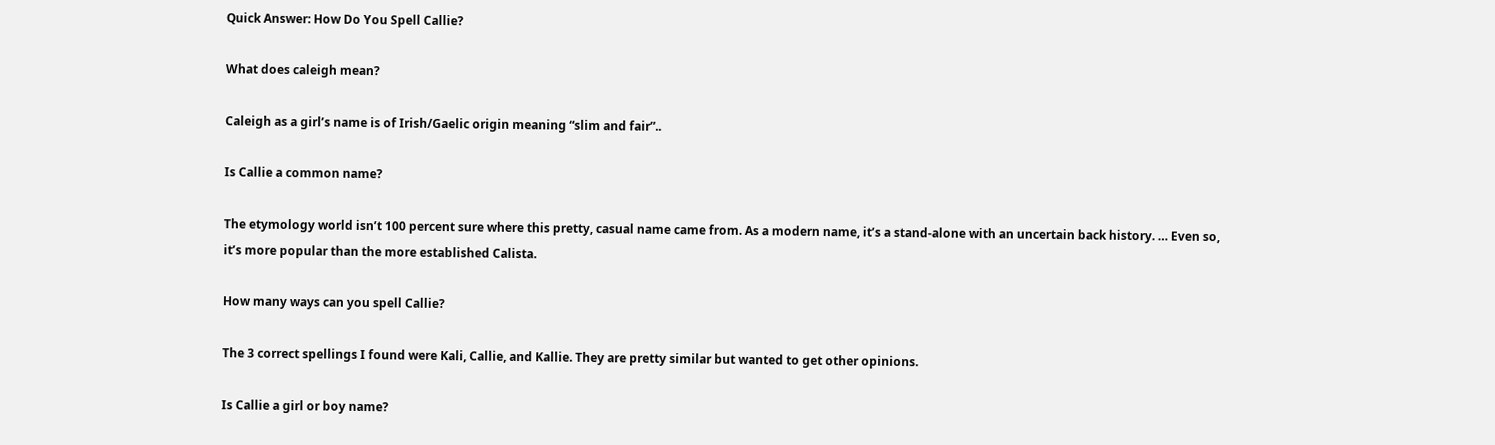Quick Answer: How Do You Spell Callie?

What does caleigh mean?

Caleigh as a girl’s name is of Irish/Gaelic origin meaning “slim and fair”..

Is Callie a common name?

The etymology world isn’t 100 percent sure where this pretty, casual name came from. As a modern name, it’s a stand-alone with an uncertain back history. … Even so, it’s more popular than the more established Calista.

How many ways can you spell Callie?

The 3 correct spellings I found were Kali, Callie, and Kallie. They are pretty similar but wanted to get other opinions.

Is Callie a girl or boy name?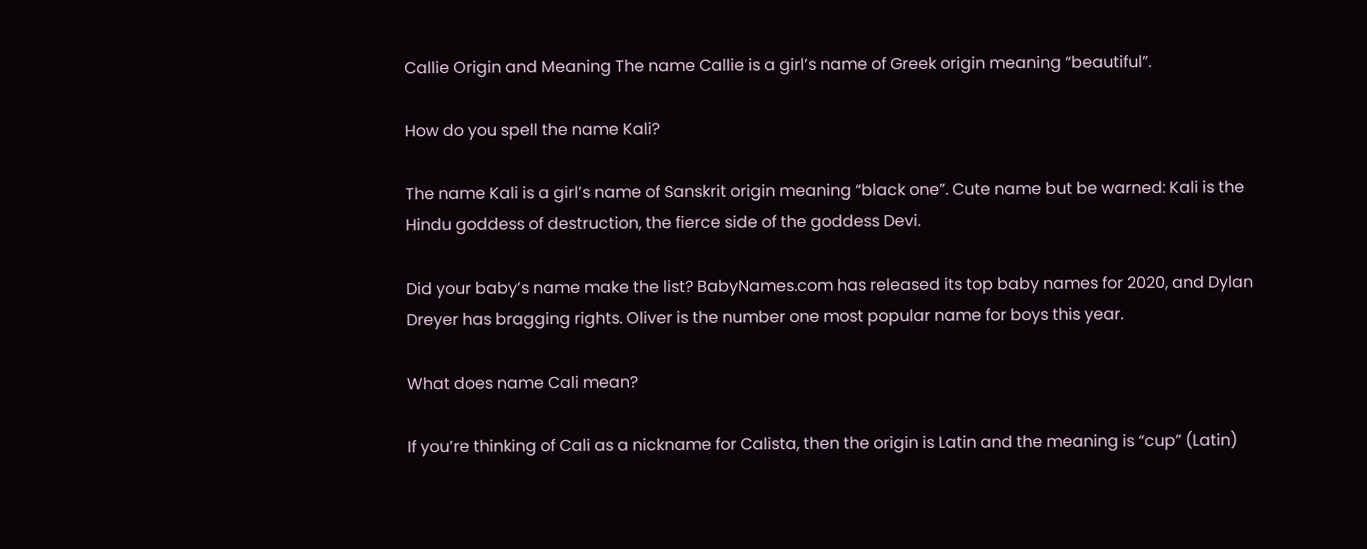Callie Origin and Meaning The name Callie is a girl’s name of Greek origin meaning “beautiful”.

How do you spell the name Kali?

The name Kali is a girl’s name of Sanskrit origin meaning “black one”. Cute name but be warned: Kali is the Hindu goddess of destruction, the fierce side of the goddess Devi.

Did your baby’s name make the list? BabyNames.com has released its top baby names for 2020, and Dylan Dreyer has bragging rights. Oliver is the number one most popular name for boys this year.

What does name Cali mean?

If you’re thinking of Cali as a nickname for Calista, then the origin is Latin and the meaning is “cup” (Latin)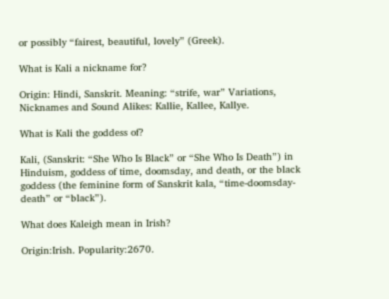or possibly “fairest, beautiful, lovely” (Greek).

What is Kali a nickname for?

Origin: Hindi, Sanskrit. Meaning: “strife, war” Variations, Nicknames and Sound Alikes: Kallie, Kallee, Kallye.

What is Kali the goddess of?

Kali, (Sanskrit: “She Who Is Black” or “She Who Is Death”) in Hinduism, goddess of time, doomsday, and death, or the black goddess (the feminine form of Sanskrit kala, “time-doomsday-death” or “black”).

What does Kaleigh mean in Irish?

Origin:Irish. Popularity:2670.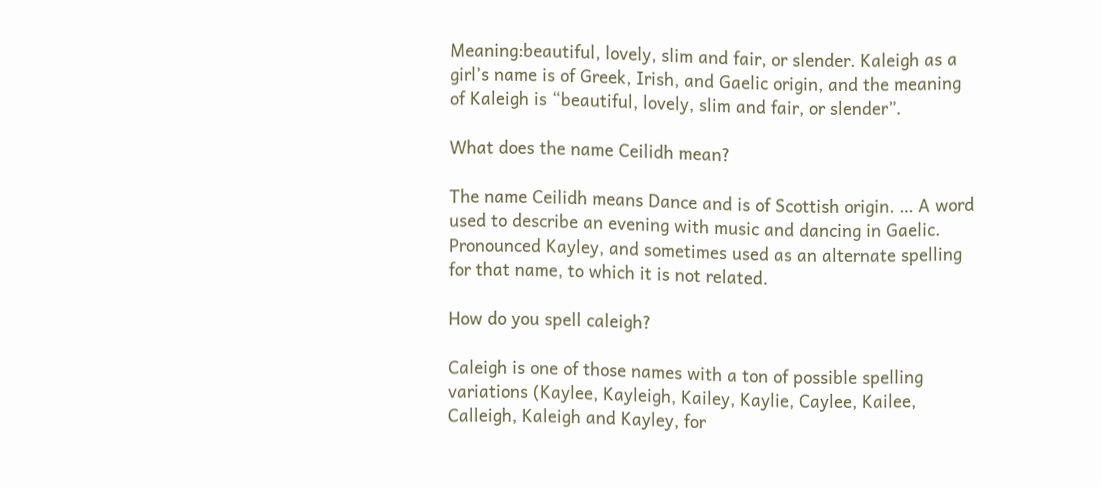Meaning:beautiful, lovely, slim and fair, or slender. Kaleigh as a girl’s name is of Greek, Irish, and Gaelic origin, and the meaning of Kaleigh is “beautiful, lovely, slim and fair, or slender”.

What does the name Ceilidh mean?

The name Ceilidh means Dance and is of Scottish origin. … A word used to describe an evening with music and dancing in Gaelic. Pronounced Kayley, and sometimes used as an alternate spelling for that name, to which it is not related.

How do you spell caleigh?

Caleigh is one of those names with a ton of possible spelling variations (Kaylee, Kayleigh, Kailey, Kaylie, Caylee, Kailee, Calleigh, Kaleigh and Kayley, for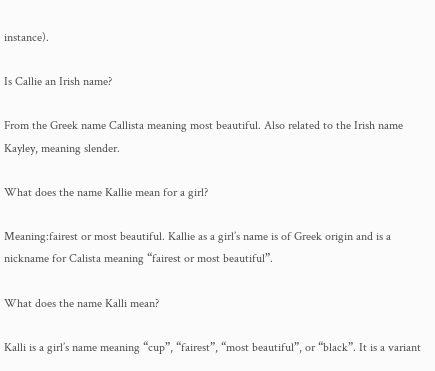instance).

Is Callie an Irish name?

From the Greek name Callista meaning most beautiful. Also related to the Irish name Kayley, meaning slender.

What does the name Kallie mean for a girl?

Meaning:fairest or most beautiful. Kallie as a girl’s name is of Greek origin and is a nickname for Calista meaning “fairest or most beautiful”.

What does the name Kalli mean?

Kalli is a girl’s name meaning “cup”, “fairest”, “most beautiful”, or “black”. It is a variant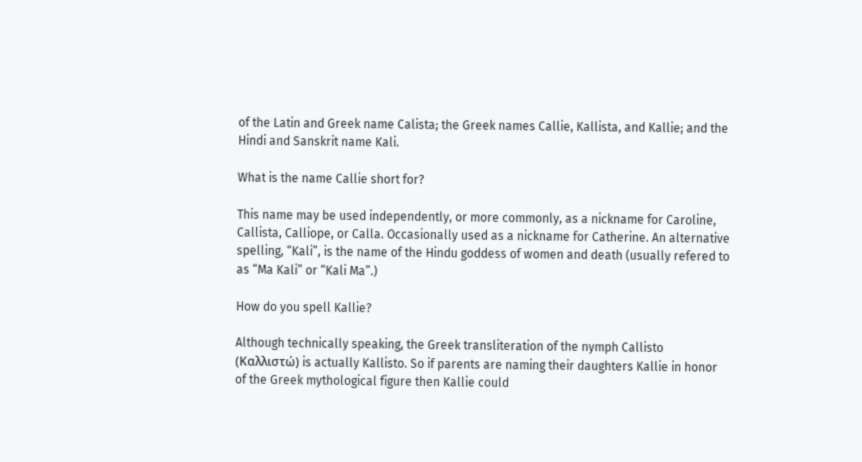of the Latin and Greek name Calista; the Greek names Callie, Kallista, and Kallie; and the Hindi and Sanskrit name Kali.

What is the name Callie short for?

This name may be used independently, or more commonly, as a nickname for Caroline, Callista, Calliope, or Calla. Occasionally used as a nickname for Catherine. An alternative spelling, “Kali”, is the name of the Hindu goddess of women and death (usually refered to as “Ma Kali” or “Kali Ma”.)

How do you spell Kallie?

Although technically speaking, the Greek transliteration of the nymph Callisto (Καλλιστώ) is actually Kallisto. So if parents are naming their daughters Kallie in honor of the Greek mythological figure then Kallie could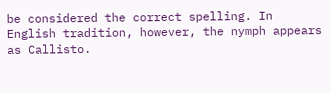be considered the correct spelling. In English tradition, however, the nymph appears as Callisto.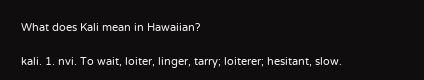What does Kali mean in Hawaiian?

kali. 1. nvi. To wait, loiter, linger, tarry; loiterer; hesitant, slow.